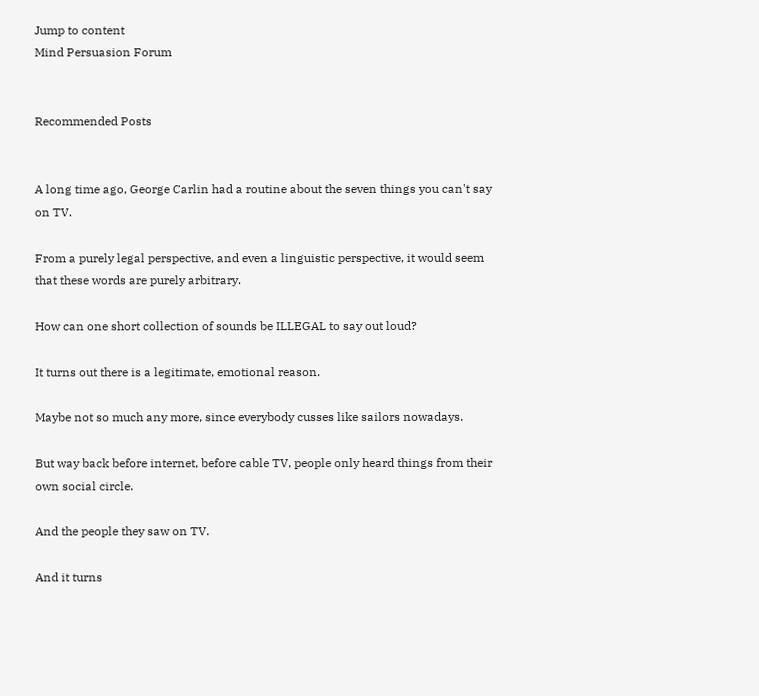Jump to content
Mind Persuasion Forum


Recommended Posts


A long time ago, George Carlin had a routine about the seven things you can't say on TV.

From a purely legal perspective, and even a linguistic perspective, it would seem that these words are purely arbitrary.

How can one short collection of sounds be ILLEGAL to say out loud?

It turns out there is a legitimate, emotional reason.

Maybe not so much any more, since everybody cusses like sailors nowadays.

But way back before internet, before cable TV, people only heard things from their own social circle.

And the people they saw on TV.

And it turns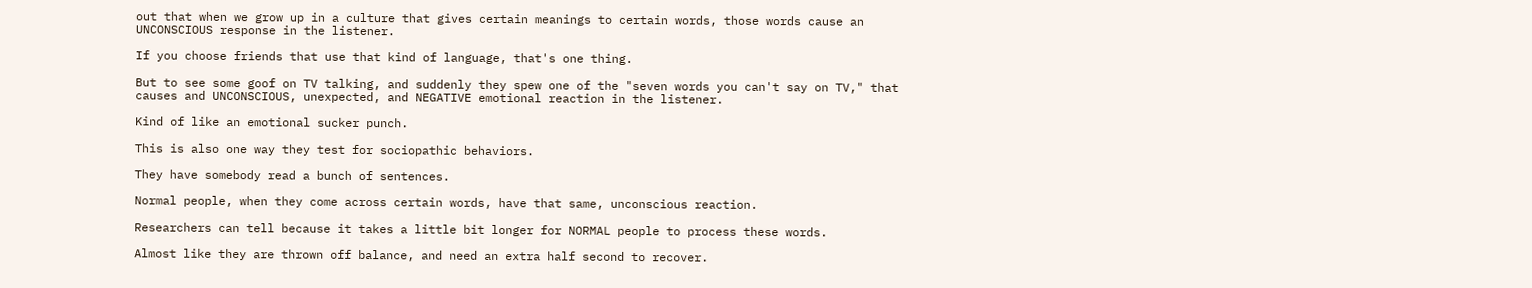out that when we grow up in a culture that gives certain meanings to certain words, those words cause an UNCONSCIOUS response in the listener.

If you choose friends that use that kind of language, that's one thing.

But to see some goof on TV talking, and suddenly they spew one of the "seven words you can't say on TV," that causes and UNCONSCIOUS, unexpected, and NEGATIVE emotional reaction in the listener.

Kind of like an emotional sucker punch.

This is also one way they test for sociopathic behaviors.

They have somebody read a bunch of sentences.

Normal people, when they come across certain words, have that same, unconscious reaction.

Researchers can tell because it takes a little bit longer for NORMAL people to process these words.

Almost like they are thrown off balance, and need an extra half second to recover.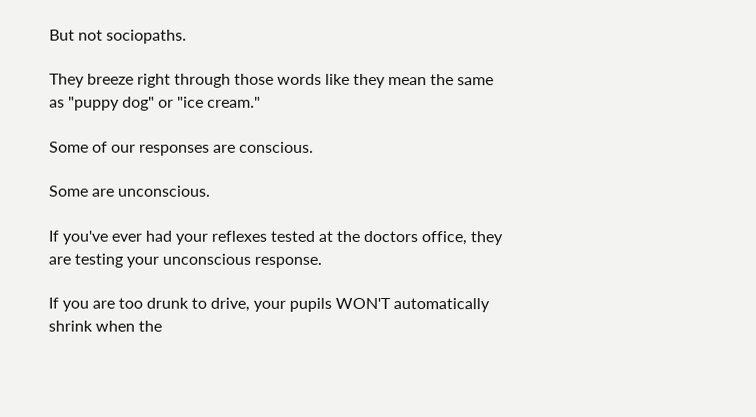But not sociopaths.

They breeze right through those words like they mean the same as "puppy dog" or "ice cream."

Some of our responses are conscious.

Some are unconscious.

If you've ever had your reflexes tested at the doctors office, they are testing your unconscious response.

If you are too drunk to drive, your pupils WON'T automatically shrink when the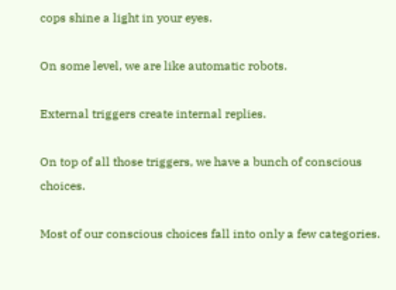cops shine a light in your eyes.

On some level, we are like automatic robots.

External triggers create internal replies.

On top of all those triggers, we have a bunch of conscious choices.

Most of our conscious choices fall into only a few categories.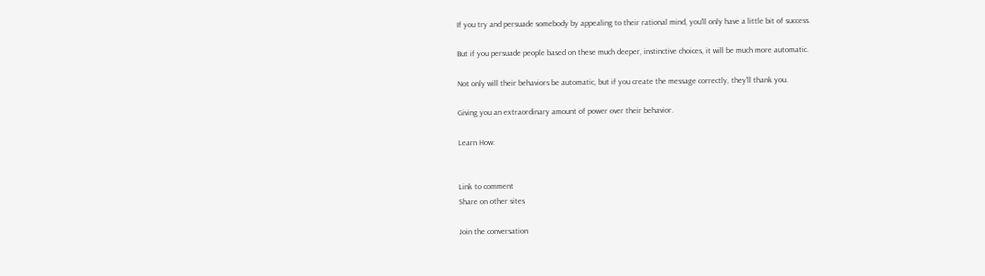If you try and persuade somebody by appealing to their rational mind, you'll only have a little bit of success.

But if you persuade people based on these much deeper, instinctive choices, it will be much more automatic.

Not only will their behaviors be automatic, but if you create the message correctly, they'll thank you.

Giving you an extraordinary amount of power over their behavior.

Learn How:


Link to comment
Share on other sites

Join the conversation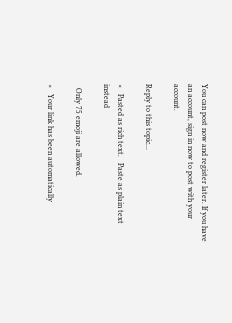You can post now and register later. If you have an account, sign in now to post with your account.

Reply to this topic...

×   Pasted as rich text.   Paste as plain text instead

  Only 75 emoji are allowed.

×   Your link has been automatically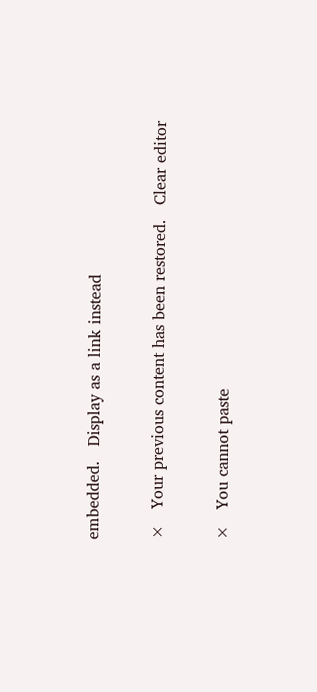embedded.   Display as a link instead

×   Your previous content has been restored.   Clear editor

×   You cannot paste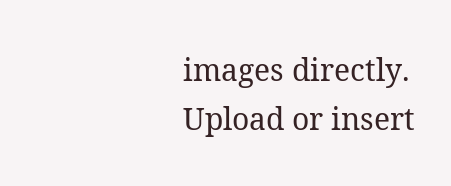images directly. Upload or insert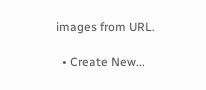images from URL.

  • Create New...